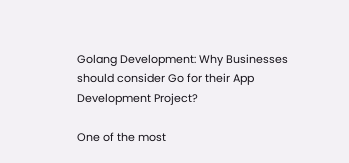Golang Development: Why Businesses should consider Go for their App Development Project?

One of the most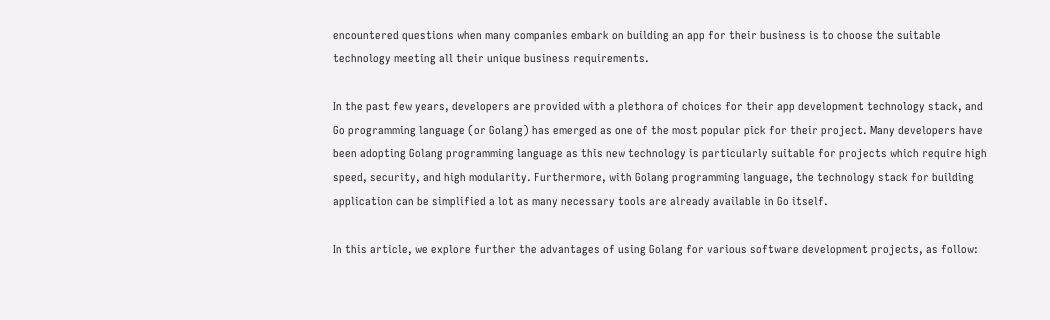encountered questions when many companies embark on building an app for their business is to choose the suitable technology meeting all their unique business requirements.

In the past few years, developers are provided with a plethora of choices for their app development technology stack, and Go programming language (or Golang) has emerged as one of the most popular pick for their project. Many developers have been adopting Golang programming language as this new technology is particularly suitable for projects which require high speed, security, and high modularity. Furthermore, with Golang programming language, the technology stack for building application can be simplified a lot as many necessary tools are already available in Go itself.

In this article, we explore further the advantages of using Golang for various software development projects, as follow: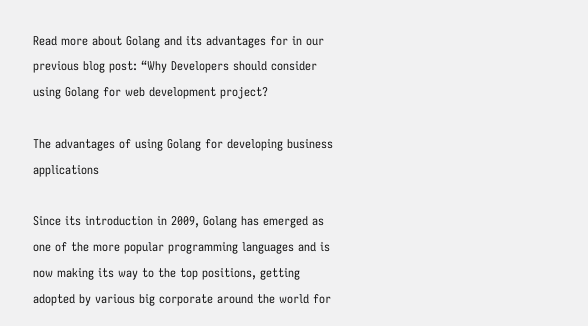Read more about Golang and its advantages for in our previous blog post: “Why Developers should consider using Golang for web development project?

The advantages of using Golang for developing business applications

Since its introduction in 2009, Golang has emerged as one of the more popular programming languages and is now making its way to the top positions, getting adopted by various big corporate around the world for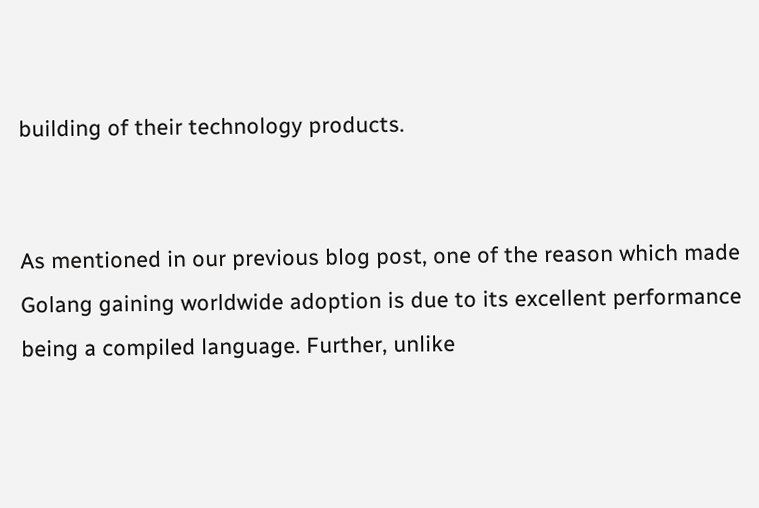building of their technology products.


As mentioned in our previous blog post, one of the reason which made Golang gaining worldwide adoption is due to its excellent performance being a compiled language. Further, unlike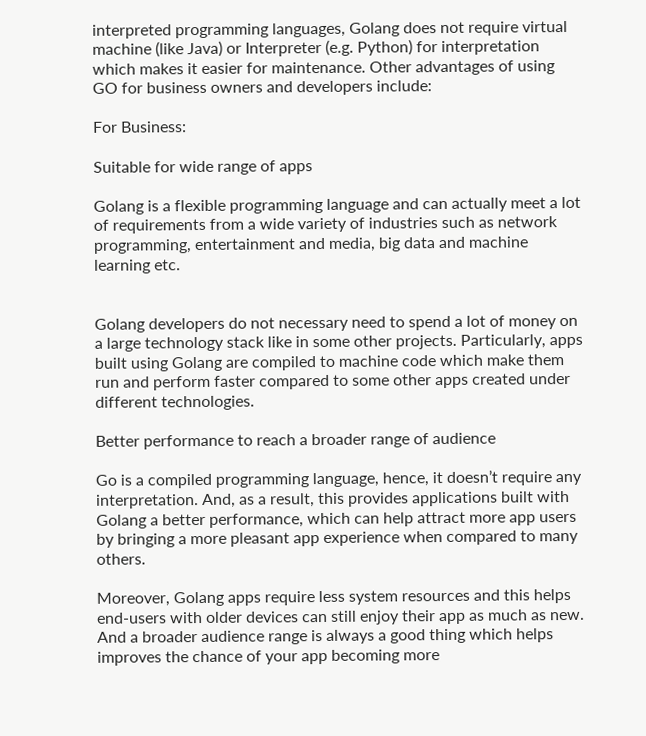interpreted programming languages, Golang does not require virtual machine (like Java) or Interpreter (e.g. Python) for interpretation which makes it easier for maintenance. Other advantages of using GO for business owners and developers include:

For Business:

Suitable for wide range of apps

Golang is a flexible programming language and can actually meet a lot of requirements from a wide variety of industries such as network programming, entertainment and media, big data and machine learning etc.


Golang developers do not necessary need to spend a lot of money on a large technology stack like in some other projects. Particularly, apps built using Golang are compiled to machine code which make them run and perform faster compared to some other apps created under different technologies.

Better performance to reach a broader range of audience

Go is a compiled programming language, hence, it doesn’t require any interpretation. And, as a result, this provides applications built with Golang a better performance, which can help attract more app users by bringing a more pleasant app experience when compared to many others.

Moreover, Golang apps require less system resources and this helps end-users with older devices can still enjoy their app as much as new. And a broader audience range is always a good thing which helps improves the chance of your app becoming more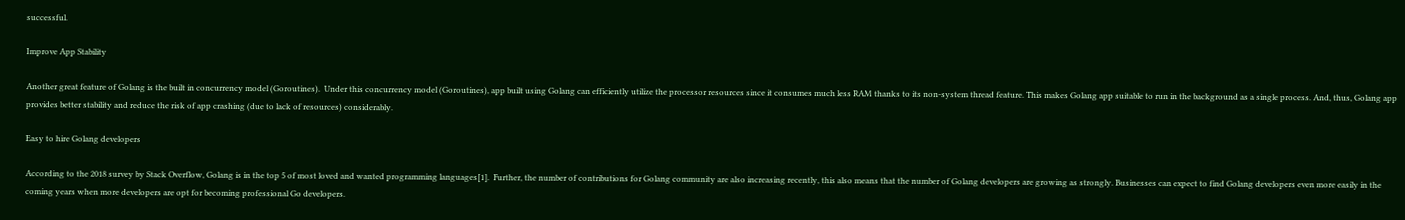successful.

Improve App Stability

Another great feature of Golang is the built in concurrency model (Goroutines).  Under this concurrency model (Goroutines), app built using Golang can efficiently utilize the processor resources since it consumes much less RAM thanks to its non-system thread feature. This makes Golang app suitable to run in the background as a single process. And, thus, Golang app provides better stability and reduce the risk of app crashing (due to lack of resources) considerably.

Easy to hire Golang developers

According to the 2018 survey by Stack Overflow, Golang is in the top 5 of most loved and wanted programming languages[1].  Further, the number of contributions for Golang community are also increasing recently, this also means that the number of Golang developers are growing as strongly. Businesses can expect to find Golang developers even more easily in the coming years when more developers are opt for becoming professional Go developers.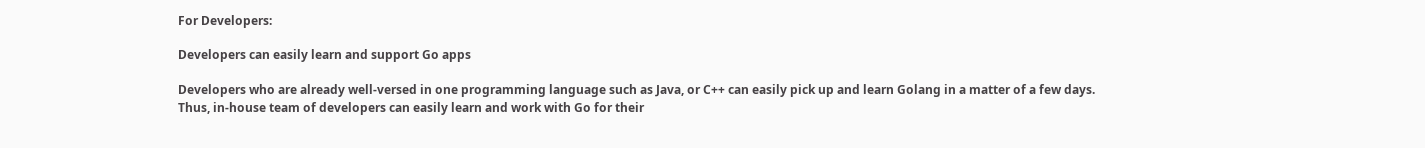For Developers:

Developers can easily learn and support Go apps

Developers who are already well-versed in one programming language such as Java, or C++ can easily pick up and learn Golang in a matter of a few days. Thus, in-house team of developers can easily learn and work with Go for their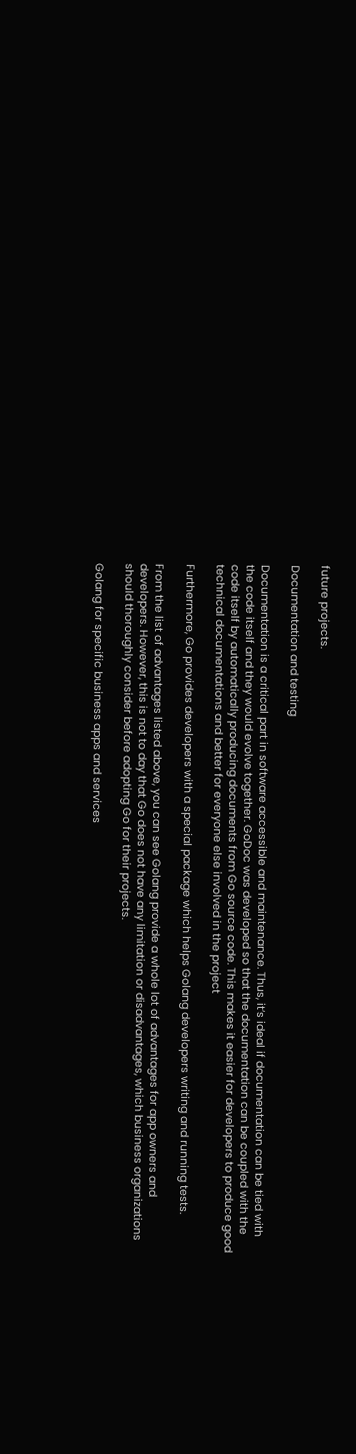future projects.

Documentation and testing

Documentation is a critical part in software accessible and maintenance. Thus, it’s ideal if documentation can be tied with the code itself and they would evolve together. GoDoc was developed so that the documentation can be coupled with the code itself by automatically producing documents from Go source code. This makes it easier for developers to produce good technical documentations and better for everyone else involved in the project

Furthermore, Go provides developers with a special package which helps Golang developers writing and running tests.

From the list of advantages listed above, you can see Golang provide a whole lot of advantages for app owners and developers. However, this is not to day that Go does not have any limitation or disadvantages, which business organizations should thoroughly consider before adopting Go for their projects.

Golang for specific business apps and services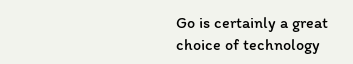Go is certainly a great choice of technology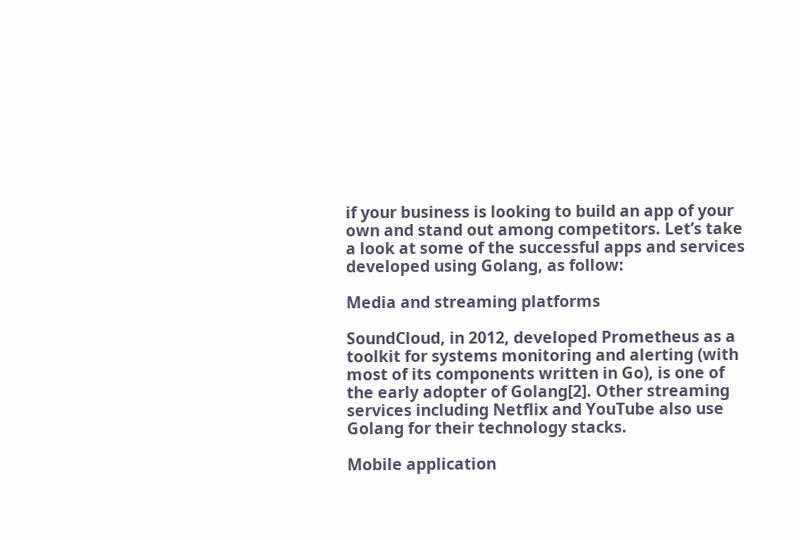if your business is looking to build an app of your own and stand out among competitors. Let’s take a look at some of the successful apps and services developed using Golang, as follow:

Media and streaming platforms

SoundCloud, in 2012, developed Prometheus as a toolkit for systems monitoring and alerting (with most of its components written in Go), is one of the early adopter of Golang[2]. Other streaming services including Netflix and YouTube also use Golang for their technology stacks.

Mobile application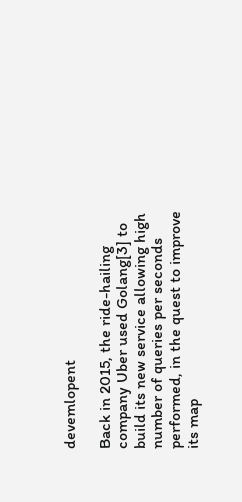devemlopent

Back in 2015, the ride-hailing company Uber used Golang[3] to build its new service allowing high number of queries per seconds performed, in the quest to improve its map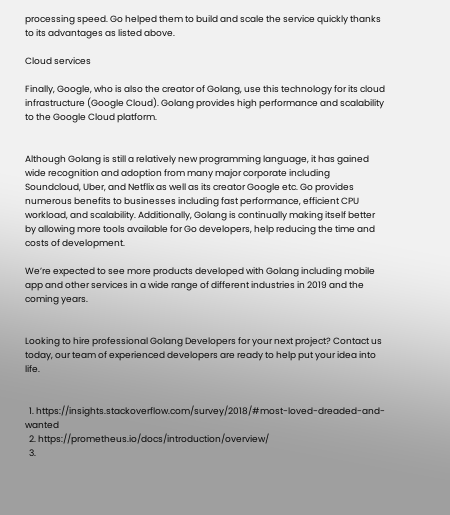processing speed. Go helped them to build and scale the service quickly thanks to its advantages as listed above.

Cloud services

Finally, Google, who is also the creator of Golang, use this technology for its cloud infrastructure (Google Cloud). Golang provides high performance and scalability to the Google Cloud platform.


Although Golang is still a relatively new programming language, it has gained wide recognition and adoption from many major corporate including Soundcloud, Uber, and Netflix as well as its creator Google etc. Go provides numerous benefits to businesses including fast performance, efficient CPU workload, and scalability. Additionally, Golang is continually making itself better by allowing more tools available for Go developers, help reducing the time and costs of development.

We’re expected to see more products developed with Golang including mobile app and other services in a wide range of different industries in 2019 and the coming years.


Looking to hire professional Golang Developers for your next project? Contact us today, our team of experienced developers are ready to help put your idea into life.


  1. https://insights.stackoverflow.com/survey/2018/#most-loved-dreaded-and-wanted
  2. https://prometheus.io/docs/introduction/overview/
  3.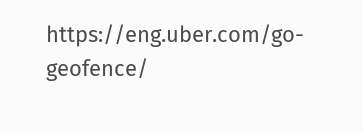https://eng.uber.com/go-geofence/